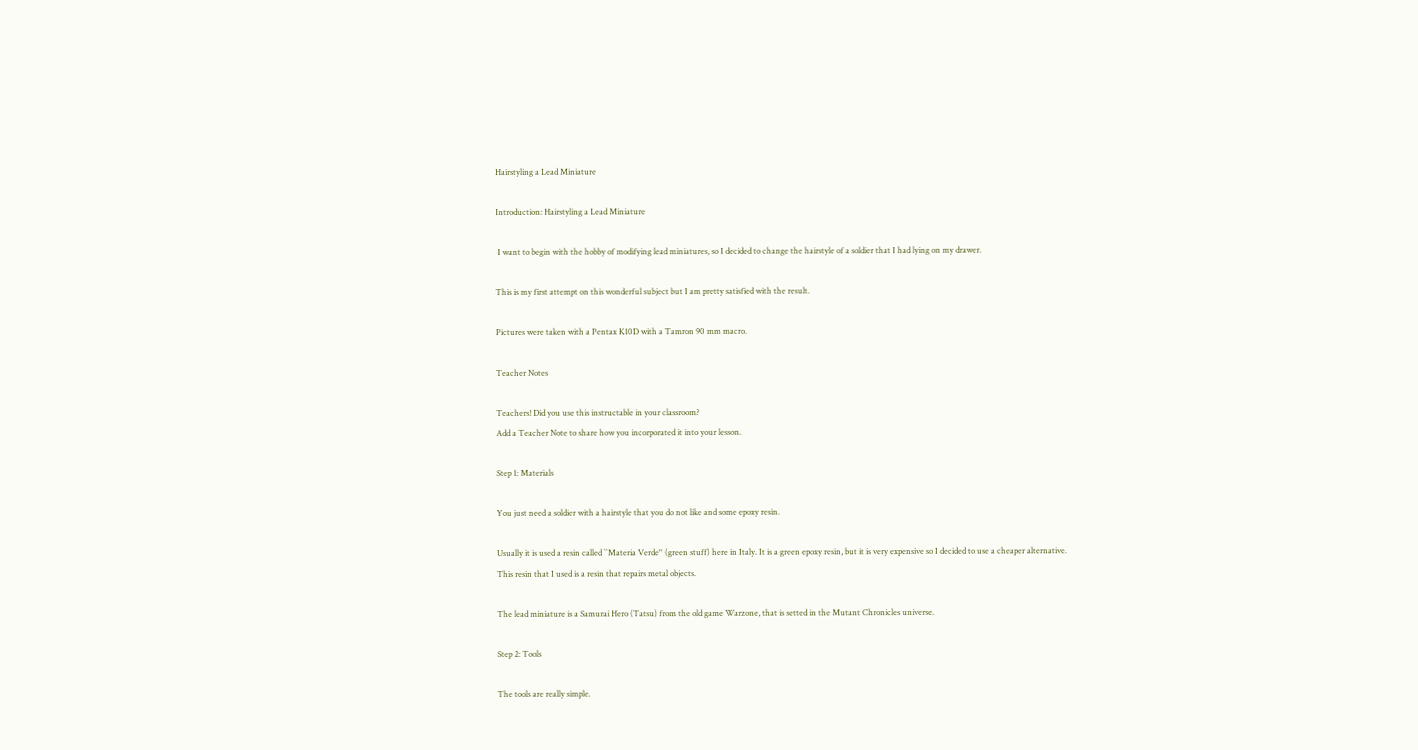Hairstyling a Lead Miniature

Introduction: Hairstyling a Lead Miniature

 I want to begin with the hobby of modifying lead miniatures, so I decided to change the hairstyle of a soldier that I had lying on my drawer.

This is my first attempt on this wonderful subject but I am pretty satisfied with the result.

Pictures were taken with a Pentax K10D with a Tamron 90 mm macro.

Teacher Notes

Teachers! Did you use this instructable in your classroom?
Add a Teacher Note to share how you incorporated it into your lesson.

Step 1: Materials

You just need a soldier with a hairstyle that you do not like and some epoxy resin.

Usually it is used a resin called ``Materia Verde'' (green stuff) here in Italy. It is a green epoxy resin, but it is very expensive so I decided to use a cheaper alternative.
This resin that I used is a resin that repairs metal objects.

The lead miniature is a Samurai Hero (Tatsu) from the old game Warzone, that is setted in the Mutant Chronicles universe.

Step 2: Tools

The tools are really simple.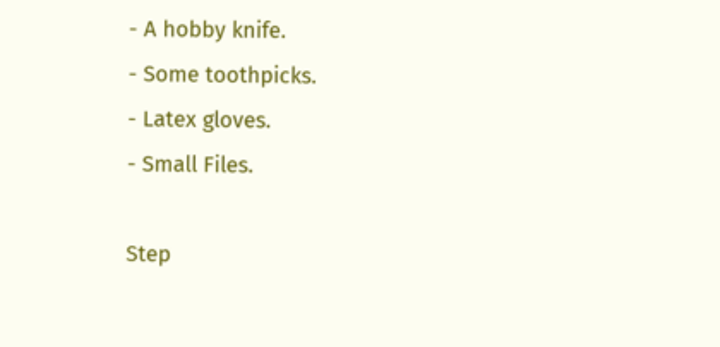- A hobby knife.
- Some toothpicks.
- Latex gloves.
- Small Files.

Step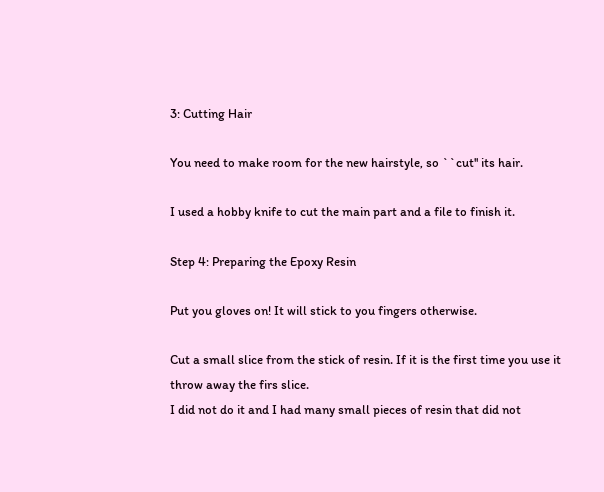3: Cutting Hair

You need to make room for the new hairstyle, so ``cut'' its hair.

I used a hobby knife to cut the main part and a file to finish it.

Step 4: Preparing the Epoxy Resin

Put you gloves on! It will stick to you fingers otherwise.

Cut a small slice from the stick of resin. If it is the first time you use it throw away the firs slice.
I did not do it and I had many small pieces of resin that did not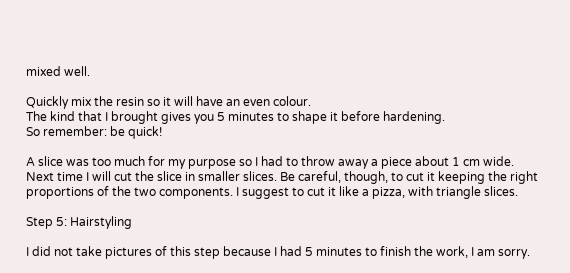mixed well.

Quickly mix the resin so it will have an even colour.
The kind that I brought gives you 5 minutes to shape it before hardening.
So remember: be quick!

A slice was too much for my purpose so I had to throw away a piece about 1 cm wide.
Next time I will cut the slice in smaller slices. Be careful, though, to cut it keeping the right proportions of the two components. I suggest to cut it like a pizza, with triangle slices.

Step 5: Hairstyling

I did not take pictures of this step because I had 5 minutes to finish the work, I am sorry.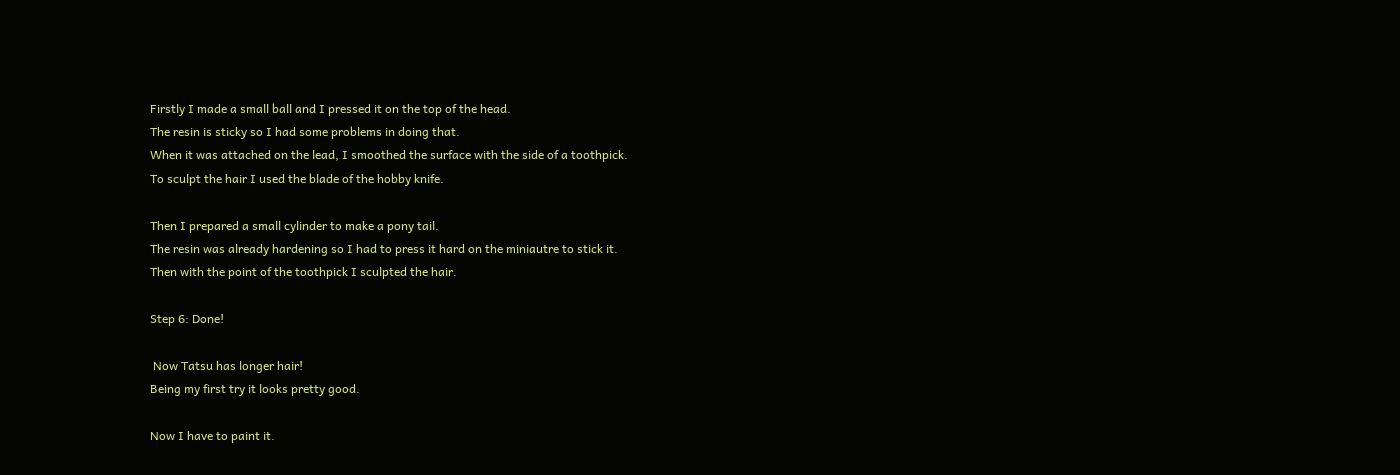Firstly I made a small ball and I pressed it on the top of the head.
The resin is sticky so I had some problems in doing that.
When it was attached on the lead, I smoothed the surface with the side of a toothpick.
To sculpt the hair I used the blade of the hobby knife.

Then I prepared a small cylinder to make a pony tail.
The resin was already hardening so I had to press it hard on the miniautre to stick it.
Then with the point of the toothpick I sculpted the hair.

Step 6: Done!

 Now Tatsu has longer hair!
Being my first try it looks pretty good.

Now I have to paint it.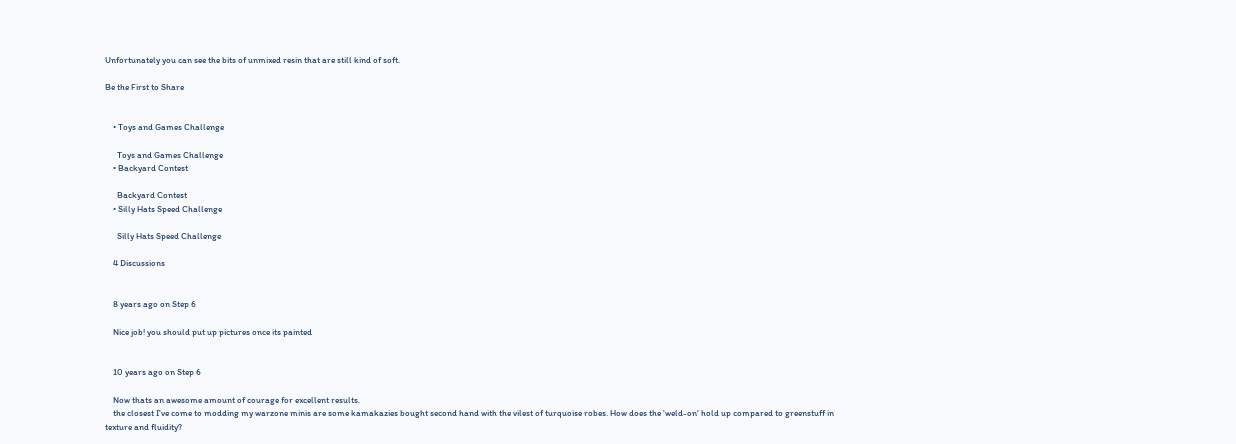Unfortunately you can see the bits of unmixed resin that are still kind of soft.

Be the First to Share


    • Toys and Games Challenge

      Toys and Games Challenge
    • Backyard Contest

      Backyard Contest
    • Silly Hats Speed Challenge

      Silly Hats Speed Challenge

    4 Discussions


    8 years ago on Step 6

    Nice job! you should put up pictures once its painted


    10 years ago on Step 6

    Now thats an awesome amount of courage for excellent results.
    the closest I've come to modding my warzone minis are some kamakazies bought second hand with the vilest of turquoise robes. How does the 'weld-on' hold up compared to greenstuff in texture and fluidity?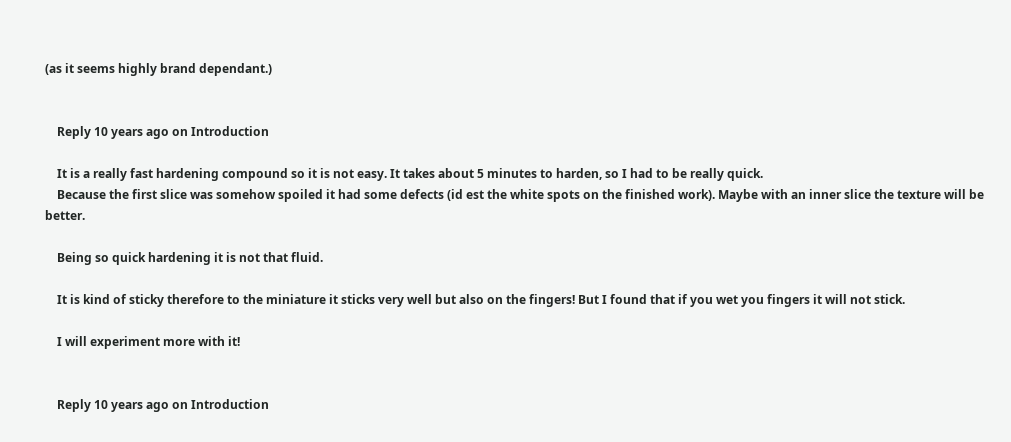(as it seems highly brand dependant.)


    Reply 10 years ago on Introduction

    It is a really fast hardening compound so it is not easy. It takes about 5 minutes to harden, so I had to be really quick.
    Because the first slice was somehow spoiled it had some defects (id est the white spots on the finished work). Maybe with an inner slice the texture will be better.

    Being so quick hardening it is not that fluid.

    It is kind of sticky therefore to the miniature it sticks very well but also on the fingers! But I found that if you wet you fingers it will not stick.

    I will experiment more with it!


    Reply 10 years ago on Introduction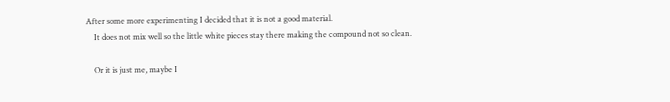After some more experimenting I decided that it is not a good material.
    It does not mix well so the little white pieces stay there making the compound not so clean.

    Or it is just me, maybe I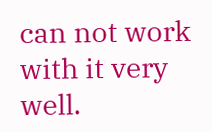can not work with it very well.